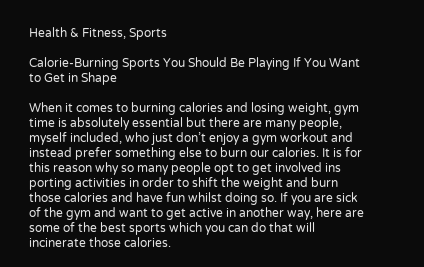Health & Fitness, Sports

Calorie-Burning Sports You Should Be Playing If You Want to Get in Shape

When it comes to burning calories and losing weight, gym time is absolutely essential but there are many people, myself included, who just don’t enjoy a gym workout and instead prefer something else to burn our calories. It is for this reason why so many people opt to get involved ins porting activities in order to shift the weight and burn those calories and have fun whilst doing so. If you are sick of the gym and want to get active in another way, here are some of the best sports which you can do that will incinerate those calories.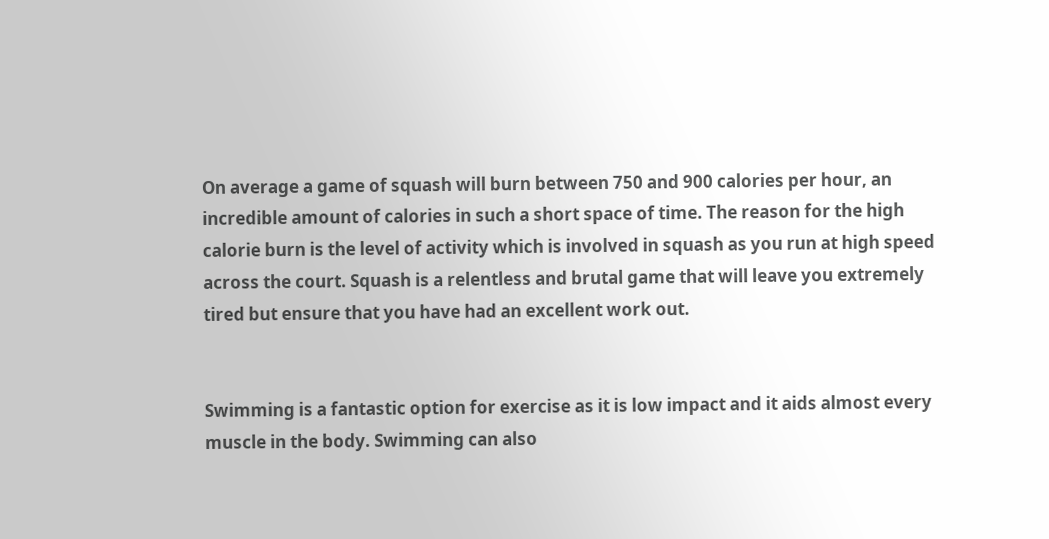On average a game of squash will burn between 750 and 900 calories per hour, an incredible amount of calories in such a short space of time. The reason for the high calorie burn is the level of activity which is involved in squash as you run at high speed across the court. Squash is a relentless and brutal game that will leave you extremely tired but ensure that you have had an excellent work out.


Swimming is a fantastic option for exercise as it is low impact and it aids almost every muscle in the body. Swimming can also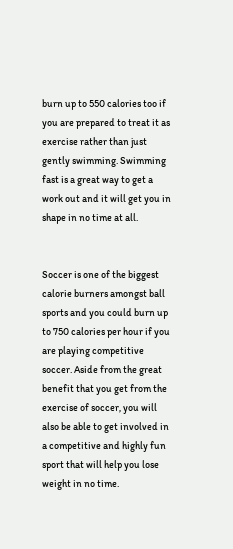burn up to 550 calories too if you are prepared to treat it as exercise rather than just gently swimming. Swimming fast is a great way to get a work out and it will get you in shape in no time at all.


Soccer is one of the biggest calorie burners amongst ball sports and you could burn up to 750 calories per hour if you are playing competitive soccer. Aside from the great benefit that you get from the exercise of soccer, you will also be able to get involved in a competitive and highly fun sport that will help you lose weight in no time.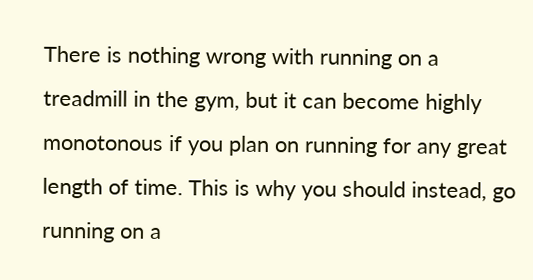There is nothing wrong with running on a treadmill in the gym, but it can become highly monotonous if you plan on running for any great length of time. This is why you should instead, go running on a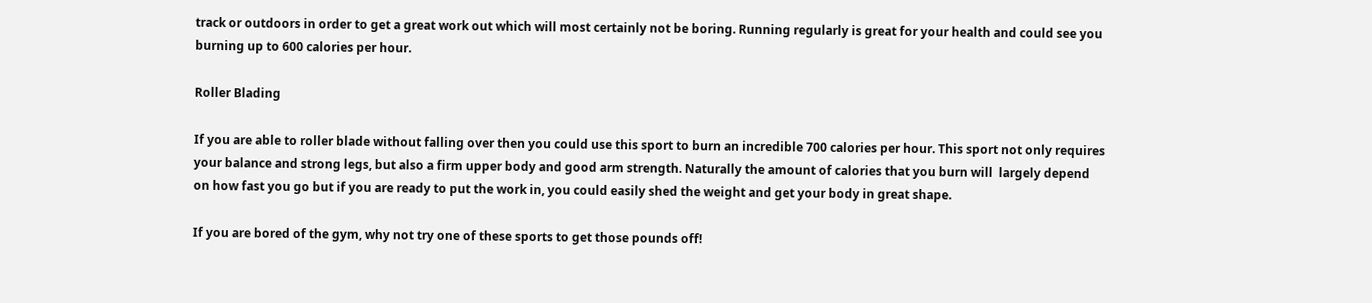track or outdoors in order to get a great work out which will most certainly not be boring. Running regularly is great for your health and could see you burning up to 600 calories per hour.

Roller Blading

If you are able to roller blade without falling over then you could use this sport to burn an incredible 700 calories per hour. This sport not only requires your balance and strong legs, but also a firm upper body and good arm strength. Naturally the amount of calories that you burn will  largely depend on how fast you go but if you are ready to put the work in, you could easily shed the weight and get your body in great shape.

If you are bored of the gym, why not try one of these sports to get those pounds off!